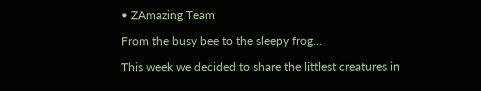• ZAmazing Team

From the busy bee to the sleepy frog...

This week we decided to share the littlest creatures in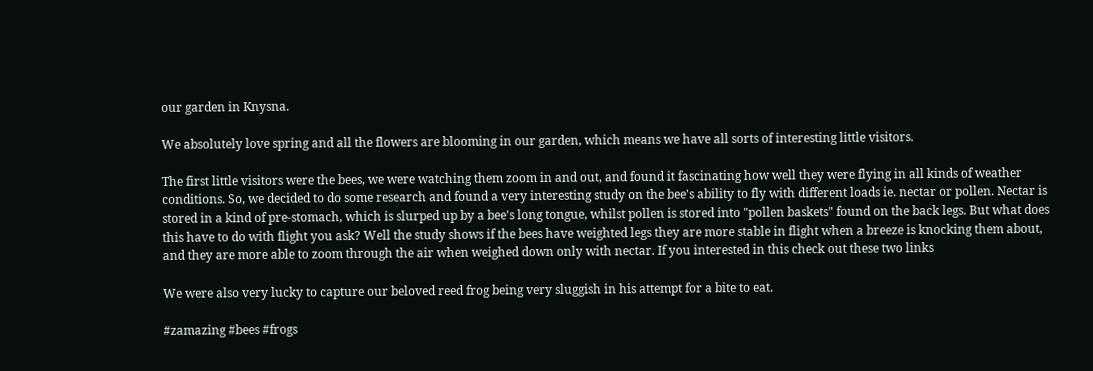our garden in Knysna.

We absolutely love spring and all the flowers are blooming in our garden, which means we have all sorts of interesting little visitors.

The first little visitors were the bees, we were watching them zoom in and out, and found it fascinating how well they were flying in all kinds of weather conditions. So, we decided to do some research and found a very interesting study on the bee's ability to fly with different loads ie. nectar or pollen. Nectar is stored in a kind of pre-stomach, which is slurped up by a bee's long tongue, whilst pollen is stored into "pollen baskets" found on the back legs. But what does this have to do with flight you ask? Well the study shows if the bees have weighted legs they are more stable in flight when a breeze is knocking them about, and they are more able to zoom through the air when weighed down only with nectar. If you interested in this check out these two links

We were also very lucky to capture our beloved reed frog being very sluggish in his attempt for a bite to eat.

#zamazing #bees #frogs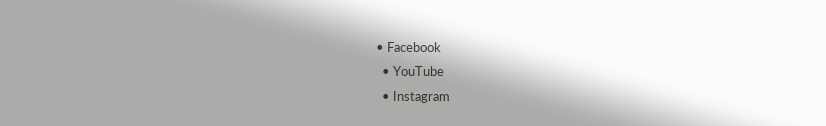• Facebook
  • YouTube
  • Instagram